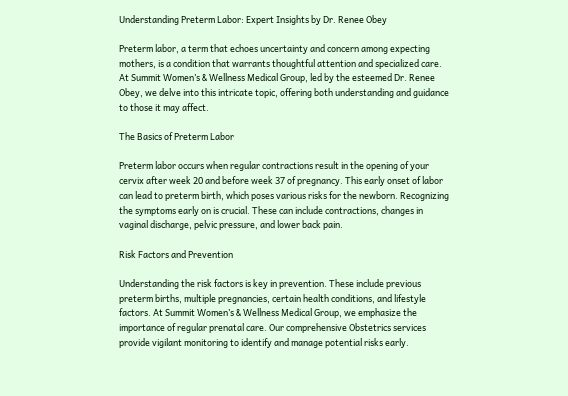Understanding Preterm Labor: Expert Insights by Dr. Renee Obey

Preterm labor, a term that echoes uncertainty and concern among expecting mothers, is a condition that warrants thoughtful attention and specialized care. At Summit Women’s & Wellness Medical Group, led by the esteemed Dr. Renee Obey, we delve into this intricate topic, offering both understanding and guidance to those it may affect.

The Basics of Preterm Labor

Preterm labor occurs when regular contractions result in the opening of your cervix after week 20 and before week 37 of pregnancy. This early onset of labor can lead to preterm birth, which poses various risks for the newborn. Recognizing the symptoms early on is crucial. These can include contractions, changes in vaginal discharge, pelvic pressure, and lower back pain.

Risk Factors and Prevention

Understanding the risk factors is key in prevention. These include previous preterm births, multiple pregnancies, certain health conditions, and lifestyle factors. At Summit Women’s & Wellness Medical Group, we emphasize the importance of regular prenatal care. Our comprehensive Obstetrics services provide vigilant monitoring to identify and manage potential risks early.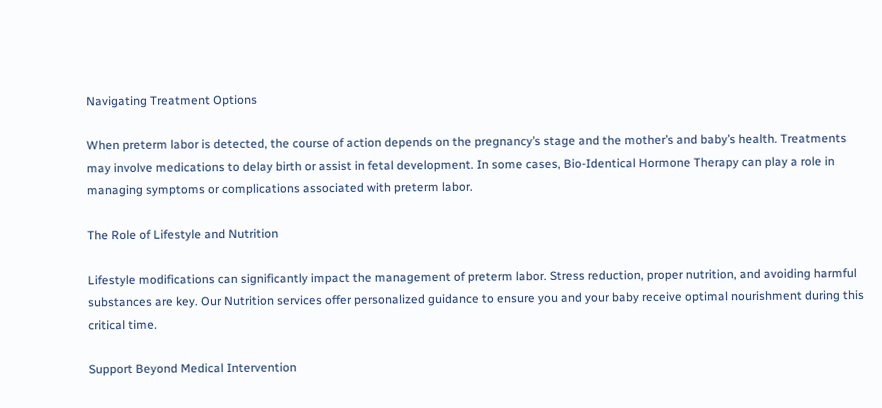Navigating Treatment Options

When preterm labor is detected, the course of action depends on the pregnancy’s stage and the mother’s and baby’s health. Treatments may involve medications to delay birth or assist in fetal development. In some cases, Bio-Identical Hormone Therapy can play a role in managing symptoms or complications associated with preterm labor.

The Role of Lifestyle and Nutrition

Lifestyle modifications can significantly impact the management of preterm labor. Stress reduction, proper nutrition, and avoiding harmful substances are key. Our Nutrition services offer personalized guidance to ensure you and your baby receive optimal nourishment during this critical time.

Support Beyond Medical Intervention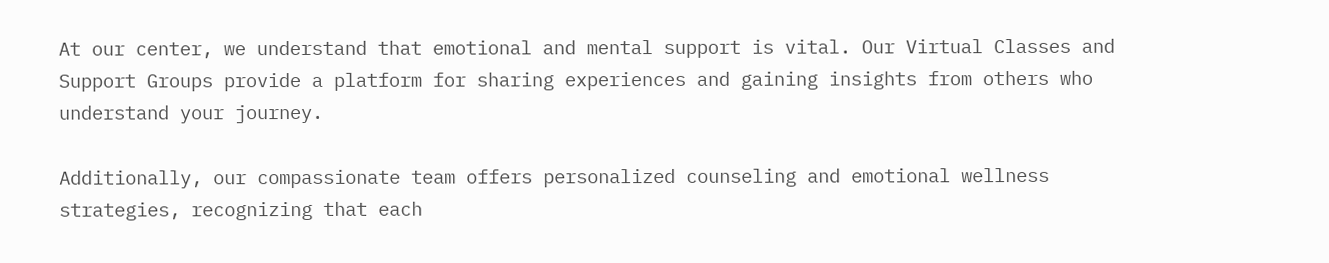At our center, we understand that emotional and mental support is vital. Our Virtual Classes and Support Groups provide a platform for sharing experiences and gaining insights from others who understand your journey.

Additionally, our compassionate team offers personalized counseling and emotional wellness strategies, recognizing that each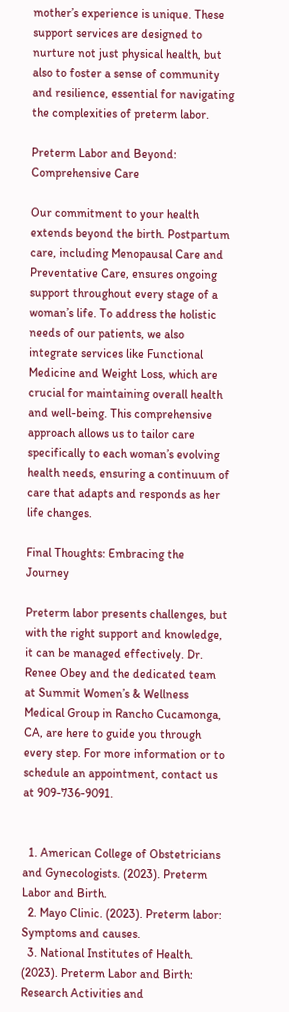mother’s experience is unique. These support services are designed to nurture not just physical health, but also to foster a sense of community and resilience, essential for navigating the complexities of preterm labor.

Preterm Labor and Beyond: Comprehensive Care

Our commitment to your health extends beyond the birth. Postpartum care, including Menopausal Care and Preventative Care, ensures ongoing support throughout every stage of a woman’s life. To address the holistic needs of our patients, we also integrate services like Functional Medicine and Weight Loss, which are crucial for maintaining overall health and well-being. This comprehensive approach allows us to tailor care specifically to each woman’s evolving health needs, ensuring a continuum of care that adapts and responds as her life changes.

Final Thoughts: Embracing the Journey

Preterm labor presents challenges, but with the right support and knowledge, it can be managed effectively. Dr. Renee Obey and the dedicated team at Summit Women’s & Wellness Medical Group in Rancho Cucamonga, CA, are here to guide you through every step. For more information or to schedule an appointment, contact us at 909-736-9091.


  1. American College of Obstetricians and Gynecologists. (2023). Preterm Labor and Birth.
  2. Mayo Clinic. (2023). Preterm labor: Symptoms and causes.
  3. National Institutes of Health. (2023). Preterm Labor and Birth: Research Activities and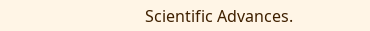Scientific Advances.